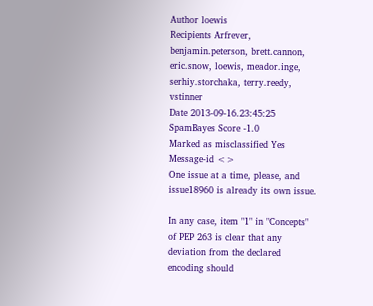Author loewis
Recipients Arfrever, benjamin.peterson, brett.cannon, eric.snow, loewis, meador.inge, serhiy.storchaka, terry.reedy, vstinner
Date 2013-09-16.23:45:25
SpamBayes Score -1.0
Marked as misclassified Yes
Message-id <>
One issue at a time, please, and issue18960 is already its own issue.

In any case, item "1" in "Concepts" of PEP 263 is clear that any deviation from the declared encoding should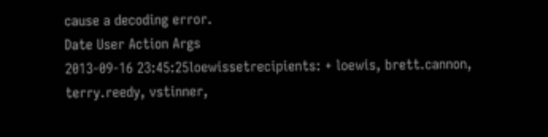cause a decoding error.
Date User Action Args
2013-09-16 23:45:25loewissetrecipients: + loewis, brett.cannon, terry.reedy, vstinner,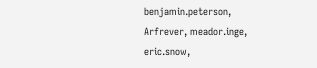benjamin.peterson, Arfrever, meador.inge, eric.snow,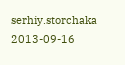serhiy.storchaka
2013-09-16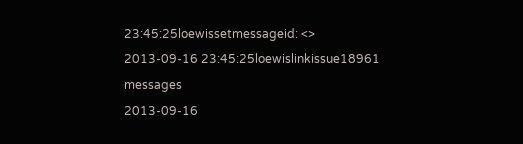23:45:25loewissetmessageid: <>
2013-09-16 23:45:25loewislinkissue18961 messages
2013-09-16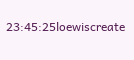23:45:25loewiscreate